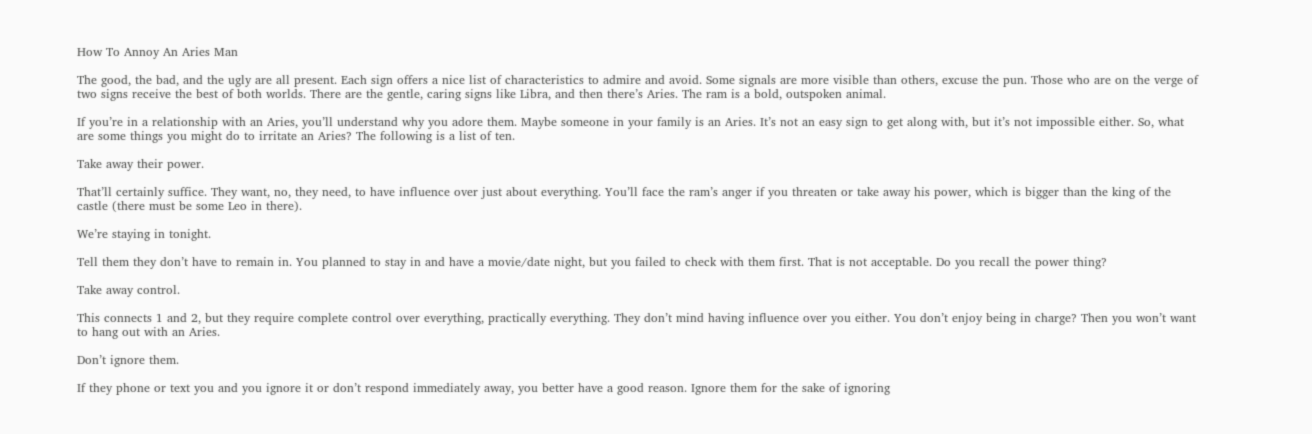How To Annoy An Aries Man

The good, the bad, and the ugly are all present. Each sign offers a nice list of characteristics to admire and avoid. Some signals are more visible than others, excuse the pun. Those who are on the verge of two signs receive the best of both worlds. There are the gentle, caring signs like Libra, and then there’s Aries. The ram is a bold, outspoken animal.

If you’re in a relationship with an Aries, you’ll understand why you adore them. Maybe someone in your family is an Aries. It’s not an easy sign to get along with, but it’s not impossible either. So, what are some things you might do to irritate an Aries? The following is a list of ten.

Take away their power.

That’ll certainly suffice. They want, no, they need, to have influence over just about everything. You’ll face the ram’s anger if you threaten or take away his power, which is bigger than the king of the castle (there must be some Leo in there).

We’re staying in tonight.

Tell them they don’t have to remain in. You planned to stay in and have a movie/date night, but you failed to check with them first. That is not acceptable. Do you recall the power thing?

Take away control.

This connects 1 and 2, but they require complete control over everything, practically everything. They don’t mind having influence over you either. You don’t enjoy being in charge? Then you won’t want to hang out with an Aries.

Don’t ignore them.

If they phone or text you and you ignore it or don’t respond immediately away, you better have a good reason. Ignore them for the sake of ignoring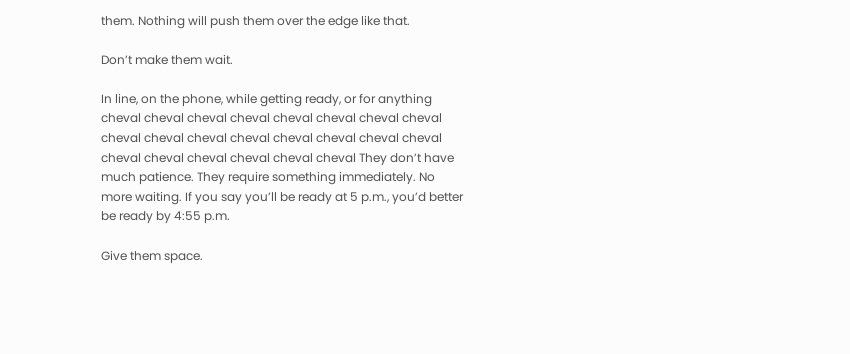them. Nothing will push them over the edge like that.

Don’t make them wait.

In line, on the phone, while getting ready, or for anything cheval cheval cheval cheval cheval cheval cheval cheval cheval cheval cheval cheval cheval cheval cheval cheval cheval cheval cheval cheval cheval cheval They don’t have much patience. They require something immediately. No more waiting. If you say you’ll be ready at 5 p.m., you’d better be ready by 4:55 p.m.

Give them space.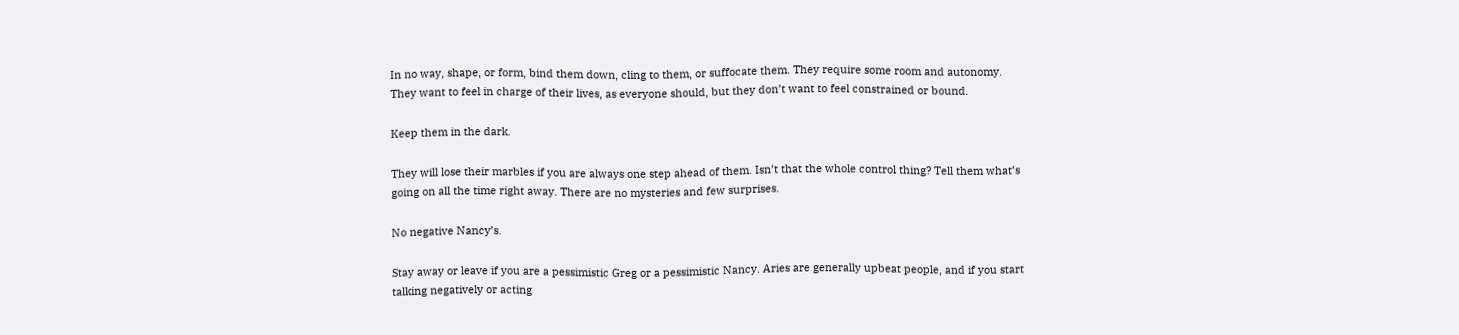In no way, shape, or form, bind them down, cling to them, or suffocate them. They require some room and autonomy. They want to feel in charge of their lives, as everyone should, but they don’t want to feel constrained or bound.

Keep them in the dark.

They will lose their marbles if you are always one step ahead of them. Isn’t that the whole control thing? Tell them what’s going on all the time right away. There are no mysteries and few surprises.

No negative Nancy’s.

Stay away or leave if you are a pessimistic Greg or a pessimistic Nancy. Aries are generally upbeat people, and if you start talking negatively or acting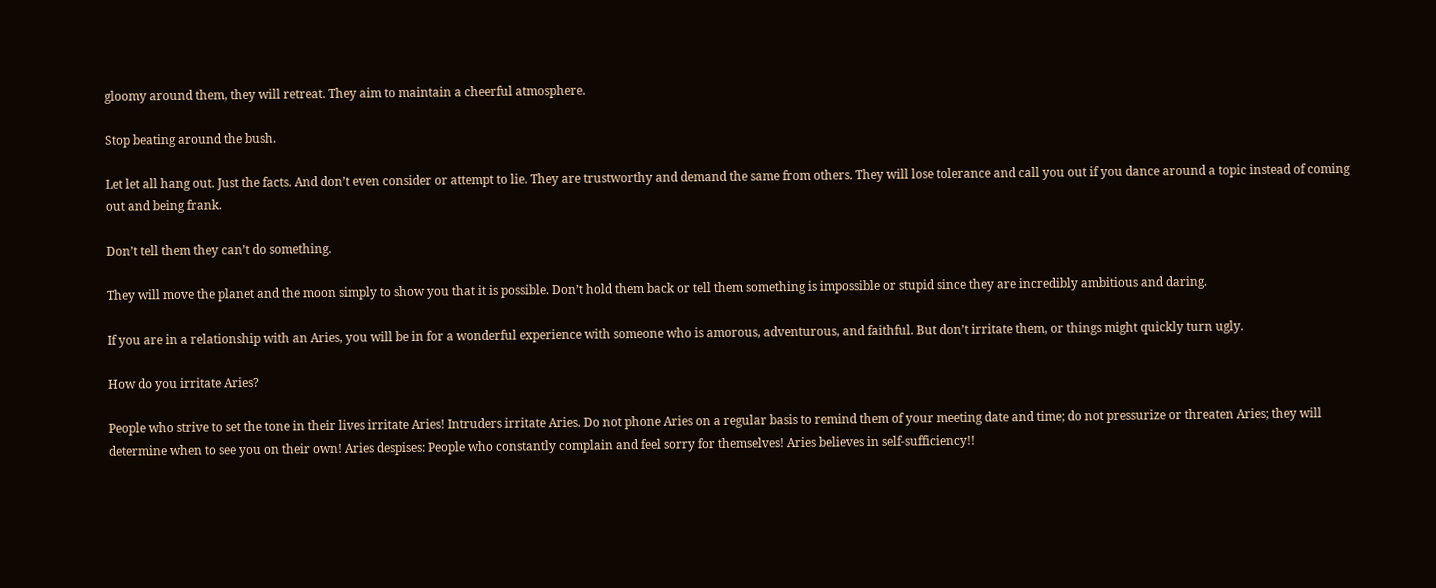gloomy around them, they will retreat. They aim to maintain a cheerful atmosphere.

Stop beating around the bush.

Let let all hang out. Just the facts. And don’t even consider or attempt to lie. They are trustworthy and demand the same from others. They will lose tolerance and call you out if you dance around a topic instead of coming out and being frank.

Don’t tell them they can’t do something.

They will move the planet and the moon simply to show you that it is possible. Don’t hold them back or tell them something is impossible or stupid since they are incredibly ambitious and daring.

If you are in a relationship with an Aries, you will be in for a wonderful experience with someone who is amorous, adventurous, and faithful. But don’t irritate them, or things might quickly turn ugly.

How do you irritate Aries?

People who strive to set the tone in their lives irritate Aries! Intruders irritate Aries. Do not phone Aries on a regular basis to remind them of your meeting date and time; do not pressurize or threaten Aries; they will determine when to see you on their own! Aries despises: People who constantly complain and feel sorry for themselves! Aries believes in self-sufficiency!!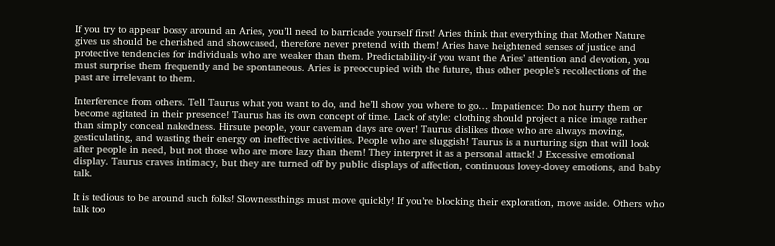If you try to appear bossy around an Aries, you’ll need to barricade yourself first! Aries think that everything that Mother Nature gives us should be cherished and showcased, therefore never pretend with them! Aries have heightened senses of justice and protective tendencies for individuals who are weaker than them. Predictability-if you want the Aries’ attention and devotion, you must surprise them frequently and be spontaneous. Aries is preoccupied with the future, thus other people’s recollections of the past are irrelevant to them.

Interference from others. Tell Taurus what you want to do, and he’ll show you where to go… Impatience: Do not hurry them or become agitated in their presence! Taurus has its own concept of time. Lack of style: clothing should project a nice image rather than simply conceal nakedness. Hirsute people, your caveman days are over! Taurus dislikes those who are always moving, gesticulating, and wasting their energy on ineffective activities. People who are sluggish! Taurus is a nurturing sign that will look after people in need, but not those who are more lazy than them! They interpret it as a personal attack! J Excessive emotional display. Taurus craves intimacy, but they are turned off by public displays of affection, continuous lovey-dovey emotions, and baby talk.

It is tedious to be around such folks! Slownessthings must move quickly! If you’re blocking their exploration, move aside. Others who talk too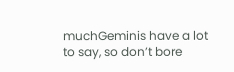muchGeminis have a lot to say, so don’t bore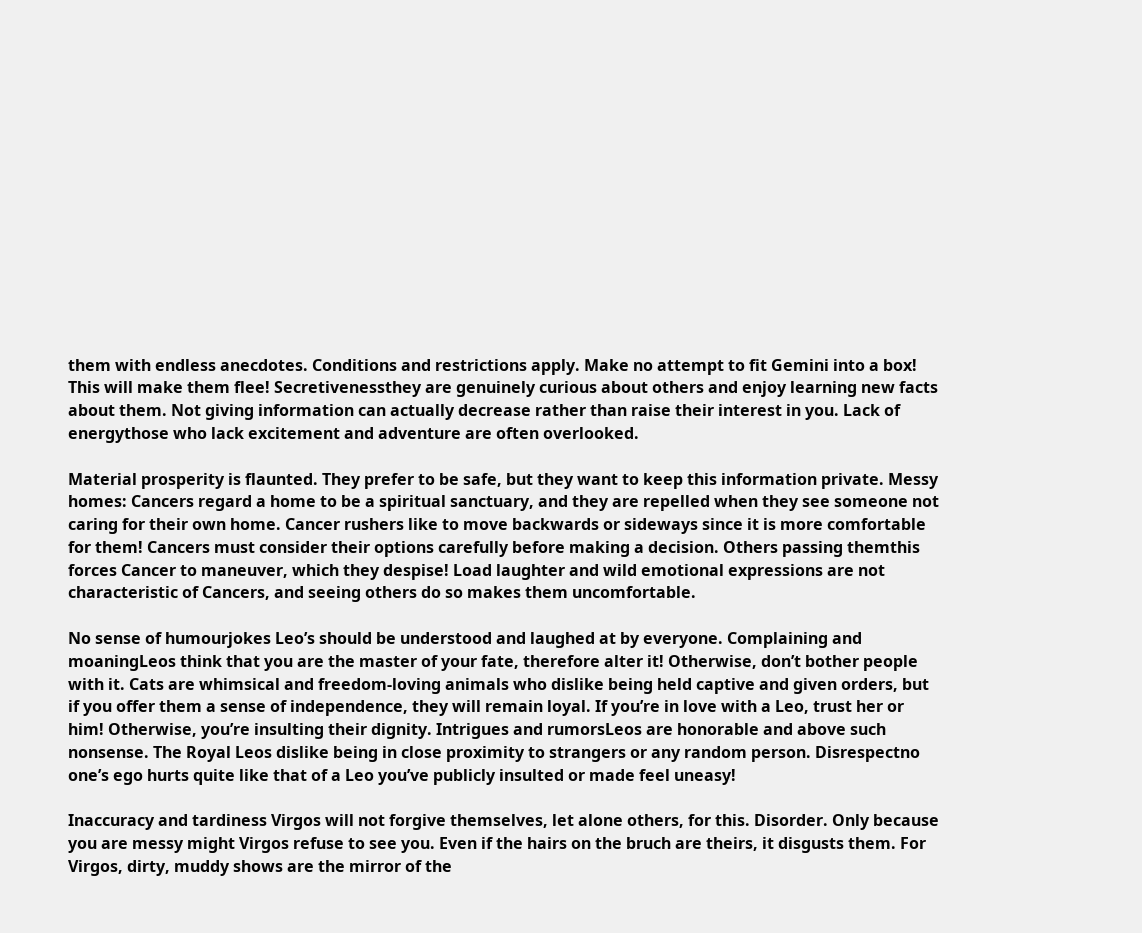them with endless anecdotes. Conditions and restrictions apply. Make no attempt to fit Gemini into a box! This will make them flee! Secretivenessthey are genuinely curious about others and enjoy learning new facts about them. Not giving information can actually decrease rather than raise their interest in you. Lack of energythose who lack excitement and adventure are often overlooked.

Material prosperity is flaunted. They prefer to be safe, but they want to keep this information private. Messy homes: Cancers regard a home to be a spiritual sanctuary, and they are repelled when they see someone not caring for their own home. Cancer rushers like to move backwards or sideways since it is more comfortable for them! Cancers must consider their options carefully before making a decision. Others passing themthis forces Cancer to maneuver, which they despise! Load laughter and wild emotional expressions are not characteristic of Cancers, and seeing others do so makes them uncomfortable.

No sense of humourjokes Leo’s should be understood and laughed at by everyone. Complaining and moaningLeos think that you are the master of your fate, therefore alter it! Otherwise, don’t bother people with it. Cats are whimsical and freedom-loving animals who dislike being held captive and given orders, but if you offer them a sense of independence, they will remain loyal. If you’re in love with a Leo, trust her or him! Otherwise, you’re insulting their dignity. Intrigues and rumorsLeos are honorable and above such nonsense. The Royal Leos dislike being in close proximity to strangers or any random person. Disrespectno one’s ego hurts quite like that of a Leo you’ve publicly insulted or made feel uneasy!

Inaccuracy and tardiness Virgos will not forgive themselves, let alone others, for this. Disorder. Only because you are messy might Virgos refuse to see you. Even if the hairs on the bruch are theirs, it disgusts them. For Virgos, dirty, muddy shows are the mirror of the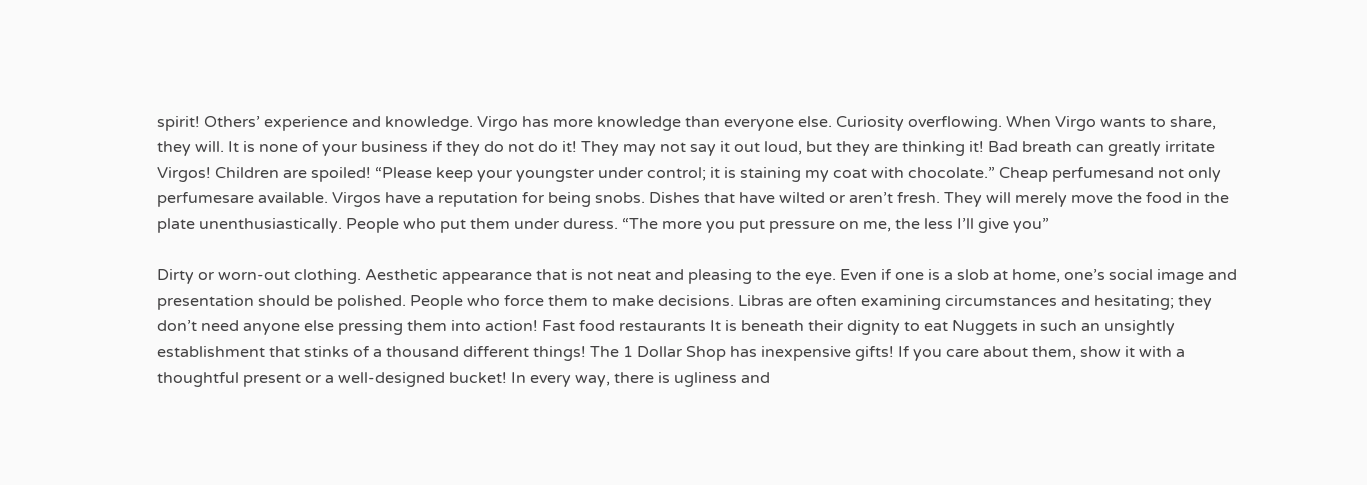spirit! Others’ experience and knowledge. Virgo has more knowledge than everyone else. Curiosity overflowing. When Virgo wants to share, they will. It is none of your business if they do not do it! They may not say it out loud, but they are thinking it! Bad breath can greatly irritate Virgos! Children are spoiled! “Please keep your youngster under control; it is staining my coat with chocolate.” Cheap perfumesand not only perfumesare available. Virgos have a reputation for being snobs. Dishes that have wilted or aren’t fresh. They will merely move the food in the plate unenthusiastically. People who put them under duress. “The more you put pressure on me, the less I’ll give you”

Dirty or worn-out clothing. Aesthetic appearance that is not neat and pleasing to the eye. Even if one is a slob at home, one’s social image and presentation should be polished. People who force them to make decisions. Libras are often examining circumstances and hesitating; they don’t need anyone else pressing them into action! Fast food restaurants It is beneath their dignity to eat Nuggets in such an unsightly establishment that stinks of a thousand different things! The 1 Dollar Shop has inexpensive gifts! If you care about them, show it with a thoughtful present or a well-designed bucket! In every way, there is ugliness and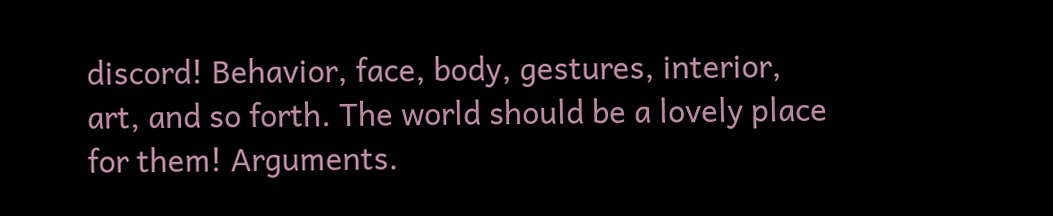discord! Behavior, face, body, gestures, interior, art, and so forth. The world should be a lovely place for them! Arguments.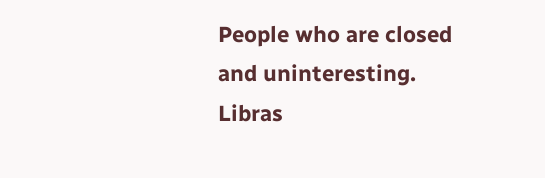People who are closed and uninteresting. Libras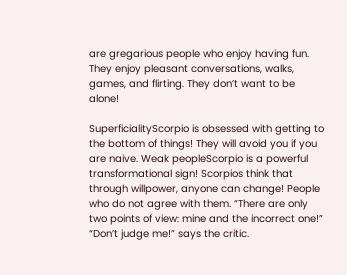are gregarious people who enjoy having fun. They enjoy pleasant conversations, walks, games, and flirting. They don’t want to be alone!

SuperficialityScorpio is obsessed with getting to the bottom of things! They will avoid you if you are naive. Weak peopleScorpio is a powerful transformational sign! Scorpios think that through willpower, anyone can change! People who do not agree with them. “There are only two points of view: mine and the incorrect one!” “Don’t judge me!” says the critic.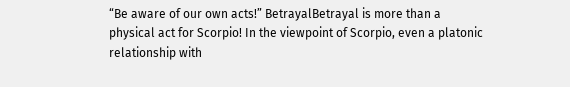“Be aware of our own acts!” BetrayalBetrayal is more than a physical act for Scorpio! In the viewpoint of Scorpio, even a platonic relationship with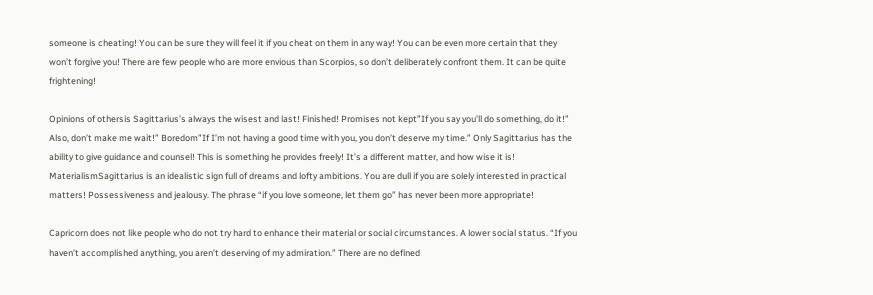someone is cheating! You can be sure they will feel it if you cheat on them in any way! You can be even more certain that they won’t forgive you! There are few people who are more envious than Scorpios, so don’t deliberately confront them. It can be quite frightening!

Opinions of othersis Sagittarius’s always the wisest and last! Finished! Promises not kept”If you say you’ll do something, do it!” Also, don’t make me wait!” Boredom”If I’m not having a good time with you, you don’t deserve my time.” Only Sagittarius has the ability to give guidance and counsel! This is something he provides freely! It’s a different matter, and how wise it is! MaterialismSagittarius is an idealistic sign full of dreams and lofty ambitions. You are dull if you are solely interested in practical matters! Possessiveness and jealousy. The phrase “if you love someone, let them go” has never been more appropriate!

Capricorn does not like people who do not try hard to enhance their material or social circumstances. A lower social status. “If you haven’t accomplished anything, you aren’t deserving of my admiration.” There are no defined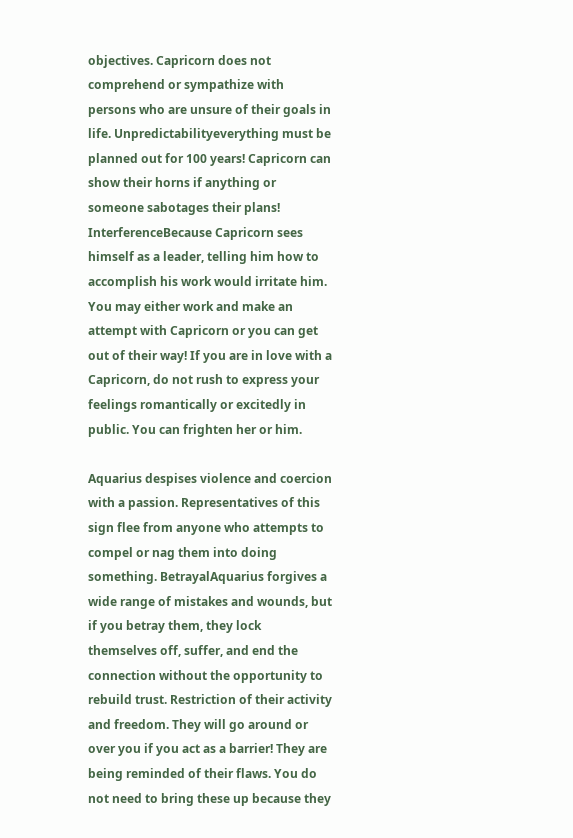objectives. Capricorn does not comprehend or sympathize with persons who are unsure of their goals in life. Unpredictabilityeverything must be planned out for 100 years! Capricorn can show their horns if anything or someone sabotages their plans! InterferenceBecause Capricorn sees himself as a leader, telling him how to accomplish his work would irritate him. You may either work and make an attempt with Capricorn or you can get out of their way! If you are in love with a Capricorn, do not rush to express your feelings romantically or excitedly in public. You can frighten her or him.

Aquarius despises violence and coercion with a passion. Representatives of this sign flee from anyone who attempts to compel or nag them into doing something. BetrayalAquarius forgives a wide range of mistakes and wounds, but if you betray them, they lock themselves off, suffer, and end the connection without the opportunity to rebuild trust. Restriction of their activity and freedom. They will go around or over you if you act as a barrier! They are being reminded of their flaws. You do not need to bring these up because they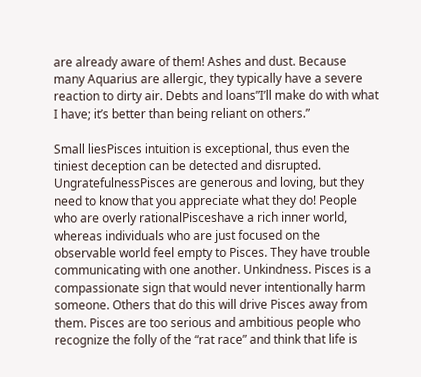are already aware of them! Ashes and dust. Because many Aquarius are allergic, they typically have a severe reaction to dirty air. Debts and loans”I’ll make do with what I have; it’s better than being reliant on others.”

Small liesPisces intuition is exceptional, thus even the tiniest deception can be detected and disrupted. UngratefulnessPisces are generous and loving, but they need to know that you appreciate what they do! People who are overly rationalPisceshave a rich inner world, whereas individuals who are just focused on the observable world feel empty to Pisces. They have trouble communicating with one another. Unkindness. Pisces is a compassionate sign that would never intentionally harm someone. Others that do this will drive Pisces away from them. Pisces are too serious and ambitious people who recognize the folly of the “rat race” and think that life is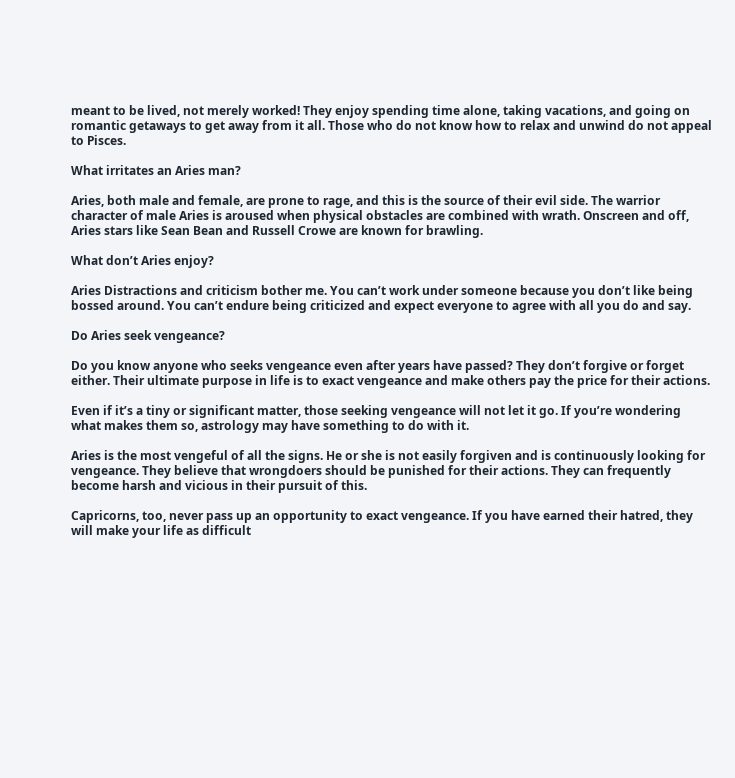meant to be lived, not merely worked! They enjoy spending time alone, taking vacations, and going on romantic getaways to get away from it all. Those who do not know how to relax and unwind do not appeal to Pisces.

What irritates an Aries man?

Aries, both male and female, are prone to rage, and this is the source of their evil side. The warrior character of male Aries is aroused when physical obstacles are combined with wrath. Onscreen and off, Aries stars like Sean Bean and Russell Crowe are known for brawling.

What don’t Aries enjoy?

Aries Distractions and criticism bother me. You can’t work under someone because you don’t like being bossed around. You can’t endure being criticized and expect everyone to agree with all you do and say.

Do Aries seek vengeance?

Do you know anyone who seeks vengeance even after years have passed? They don’t forgive or forget either. Their ultimate purpose in life is to exact vengeance and make others pay the price for their actions.

Even if it’s a tiny or significant matter, those seeking vengeance will not let it go. If you’re wondering what makes them so, astrology may have something to do with it.

Aries is the most vengeful of all the signs. He or she is not easily forgiven and is continuously looking for vengeance. They believe that wrongdoers should be punished for their actions. They can frequently become harsh and vicious in their pursuit of this.

Capricorns, too, never pass up an opportunity to exact vengeance. If you have earned their hatred, they will make your life as difficult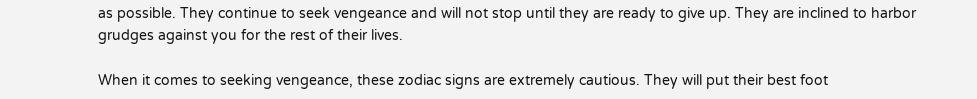as possible. They continue to seek vengeance and will not stop until they are ready to give up. They are inclined to harbor grudges against you for the rest of their lives.

When it comes to seeking vengeance, these zodiac signs are extremely cautious. They will put their best foot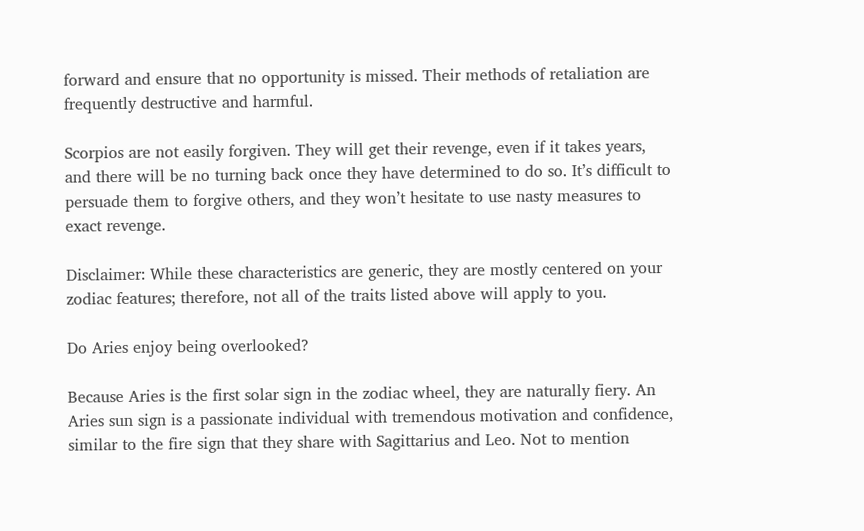forward and ensure that no opportunity is missed. Their methods of retaliation are frequently destructive and harmful.

Scorpios are not easily forgiven. They will get their revenge, even if it takes years, and there will be no turning back once they have determined to do so. It’s difficult to persuade them to forgive others, and they won’t hesitate to use nasty measures to exact revenge.

Disclaimer: While these characteristics are generic, they are mostly centered on your zodiac features; therefore, not all of the traits listed above will apply to you.

Do Aries enjoy being overlooked?

Because Aries is the first solar sign in the zodiac wheel, they are naturally fiery. An Aries sun sign is a passionate individual with tremendous motivation and confidence, similar to the fire sign that they share with Sagittarius and Leo. Not to mention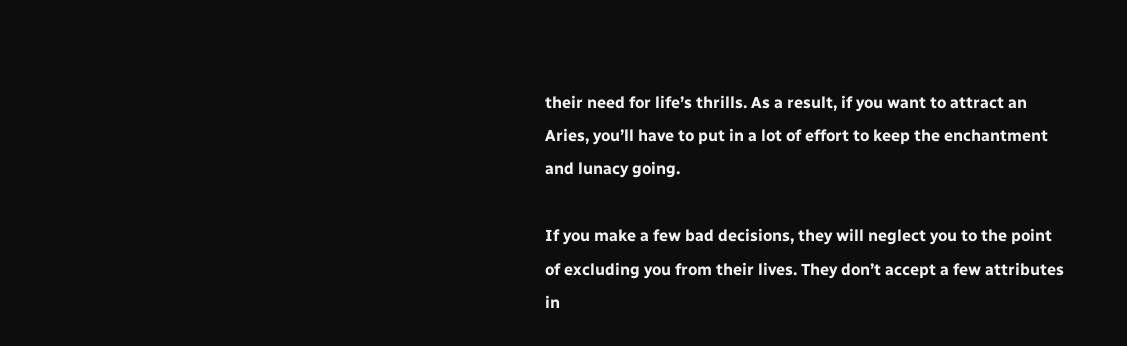their need for life’s thrills. As a result, if you want to attract an Aries, you’ll have to put in a lot of effort to keep the enchantment and lunacy going.

If you make a few bad decisions, they will neglect you to the point of excluding you from their lives. They don’t accept a few attributes in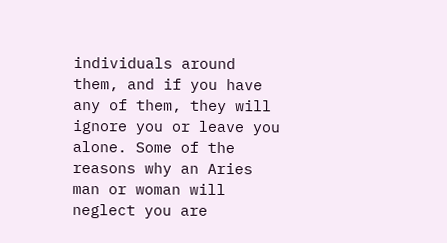individuals around them, and if you have any of them, they will ignore you or leave you alone. Some of the reasons why an Aries man or woman will neglect you are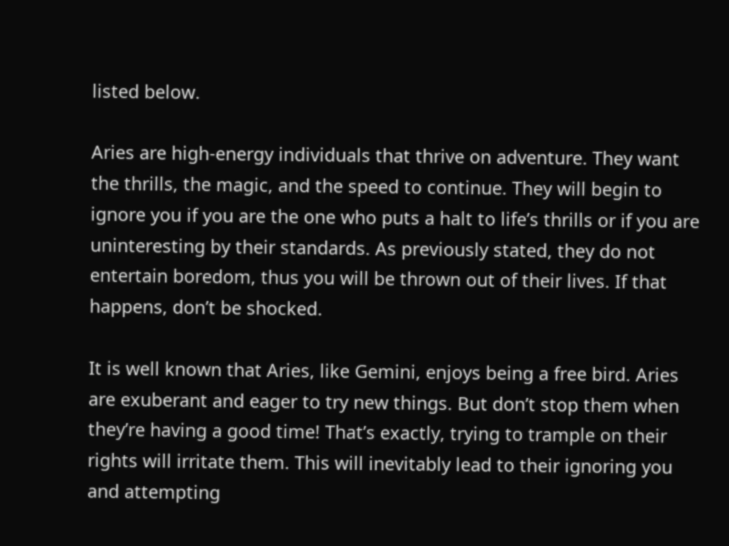listed below.

Aries are high-energy individuals that thrive on adventure. They want the thrills, the magic, and the speed to continue. They will begin to ignore you if you are the one who puts a halt to life’s thrills or if you are uninteresting by their standards. As previously stated, they do not entertain boredom, thus you will be thrown out of their lives. If that happens, don’t be shocked.

It is well known that Aries, like Gemini, enjoys being a free bird. Aries are exuberant and eager to try new things. But don’t stop them when they’re having a good time! That’s exactly, trying to trample on their rights will irritate them. This will inevitably lead to their ignoring you and attempting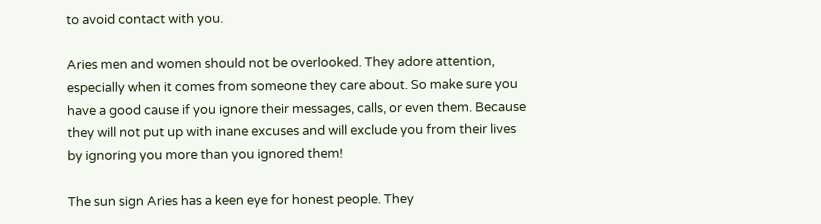to avoid contact with you.

Aries men and women should not be overlooked. They adore attention, especially when it comes from someone they care about. So make sure you have a good cause if you ignore their messages, calls, or even them. Because they will not put up with inane excuses and will exclude you from their lives by ignoring you more than you ignored them!

The sun sign Aries has a keen eye for honest people. They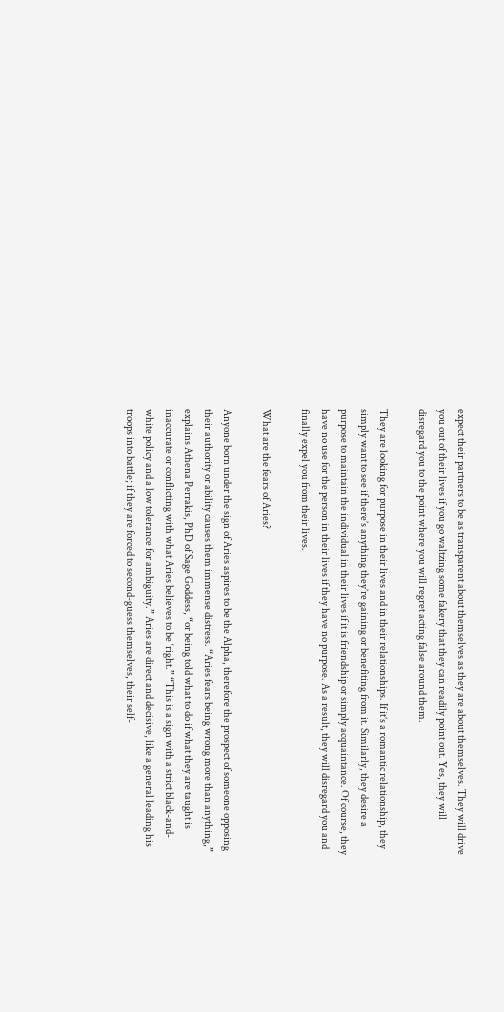expect their partners to be as transparent about themselves as they are about themselves. They will drive you out of their lives if you go waltzing some fakery that they can readily point out. Yes, they will disregard you to the point where you will regret acting false around them.

They are looking for purpose in their lives and in their relationships. If it’s a romantic relationship, they simply want to see if there’s anything they’re gaining or benefiting from it. Similarly, they desire a purpose to maintain the individual in their lives if it is friendship or simply acquaintance. Of course, they have no use for the person in their lives if they have no purpose. As a result, they will disregard you and finally expel you from their lives.

What are the fears of Aries?

Anyone born under the sign of Aries aspires to be the Alpha, therefore the prospect of someone opposing their authority or ability causes them immense distress. “Aries fears being wrong more than anything,” explains Athena Perrakis, PhD of Sage Goddess, “or being told what to do if what they are taught is inaccurate or conflicting with what Aries believes to be ‘right.” “This is a sign with a strict black-and-white policy and a low tolerance for ambiguity.” Aries are direct and decisive, like a general leading his troops into battle; if they are forced to second-guess themselves, their self-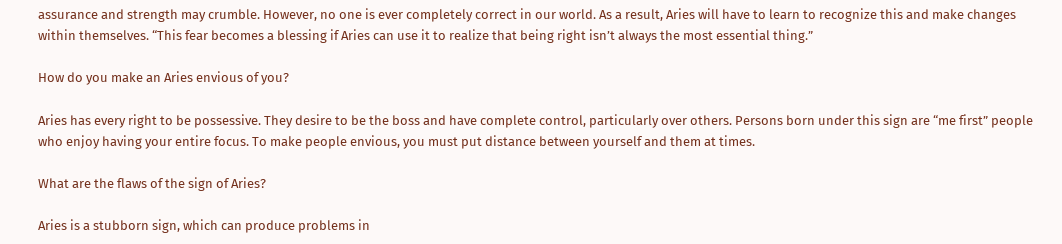assurance and strength may crumble. However, no one is ever completely correct in our world. As a result, Aries will have to learn to recognize this and make changes within themselves. “This fear becomes a blessing if Aries can use it to realize that being right isn’t always the most essential thing.”

How do you make an Aries envious of you?

Aries has every right to be possessive. They desire to be the boss and have complete control, particularly over others. Persons born under this sign are “me first” people who enjoy having your entire focus. To make people envious, you must put distance between yourself and them at times.

What are the flaws of the sign of Aries?

Aries is a stubborn sign, which can produce problems in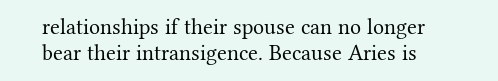relationships if their spouse can no longer bear their intransigence. Because Aries is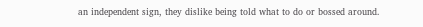an independent sign, they dislike being told what to do or bossed around.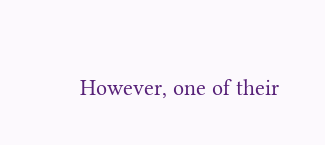However, one of their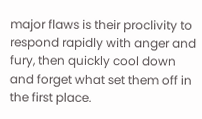major flaws is their proclivity to respond rapidly with anger and fury, then quickly cool down and forget what set them off in the first place.